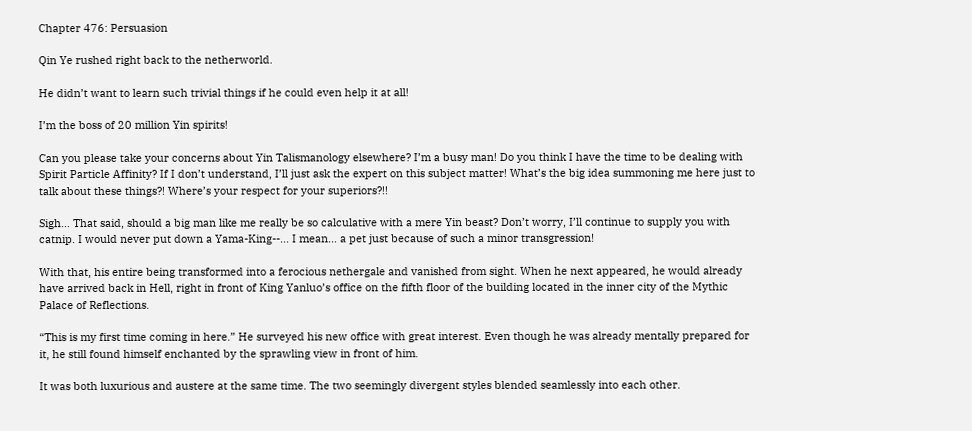Chapter 476: Persuasion

Qin Ye rushed right back to the netherworld.

He didn’t want to learn such trivial things if he could even help it at all!

I’m the boss of 20 million Yin spirits!

Can you please take your concerns about Yin Talismanology elsewhere? I’m a busy man! Do you think I have the time to be dealing with Spirit Particle Affinity? If I don’t understand, I’ll just ask the expert on this subject matter! What’s the big idea summoning me here just to talk about these things?! Where’s your respect for your superiors?!!

Sigh… That said, should a big man like me really be so calculative with a mere Yin beast? Don’t worry, I’ll continue to supply you with catnip. I would never put down a Yama-King--... I mean… a pet just because of such a minor transgression!

With that, his entire being transformed into a ferocious nethergale and vanished from sight. When he next appeared, he would already have arrived back in Hell, right in front of King Yanluo’s office on the fifth floor of the building located in the inner city of the Mythic Palace of Reflections.

“This is my first time coming in here.” He surveyed his new office with great interest. Even though he was already mentally prepared for it, he still found himself enchanted by the sprawling view in front of him.

It was both luxurious and austere at the same time. The two seemingly divergent styles blended seamlessly into each other.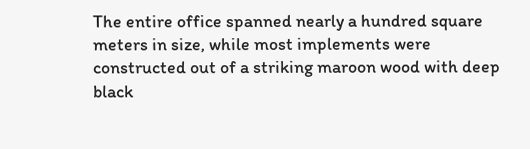The entire office spanned nearly a hundred square meters in size, while most implements were constructed out of a striking maroon wood with deep black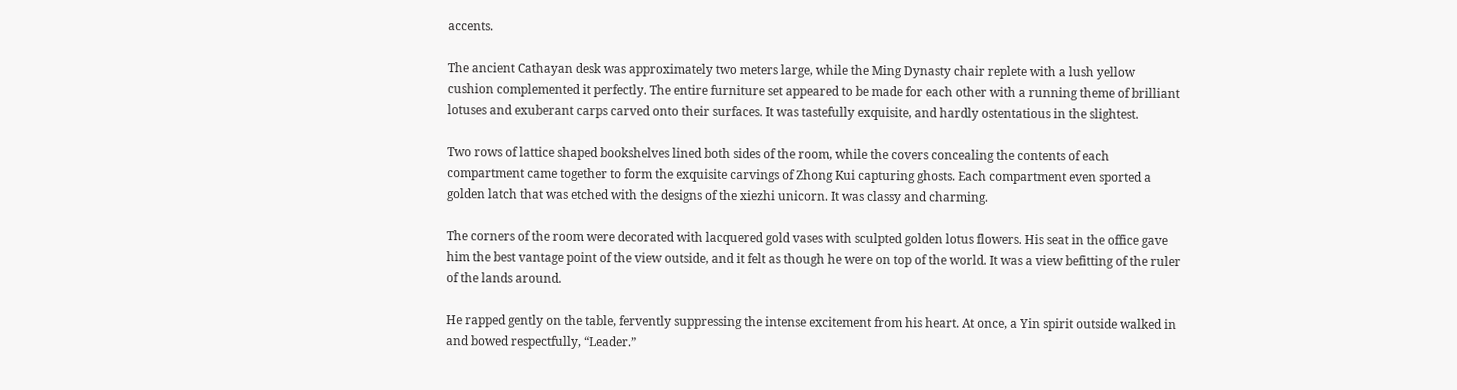accents.

The ancient Cathayan desk was approximately two meters large, while the Ming Dynasty chair replete with a lush yellow cushion complemented it perfectly. The entire furniture set appeared to be made for each other with a running theme of brilliant lotuses and exuberant carps carved onto their surfaces. It was tastefully exquisite, and hardly ostentatious in the slightest.

Two rows of lattice shaped bookshelves lined both sides of the room, while the covers concealing the contents of each compartment came together to form the exquisite carvings of Zhong Kui capturing ghosts. Each compartment even sported a golden latch that was etched with the designs of the xiezhi unicorn. It was classy and charming.

The corners of the room were decorated with lacquered gold vases with sculpted golden lotus flowers. His seat in the office gave him the best vantage point of the view outside, and it felt as though he were on top of the world. It was a view befitting of the ruler of the lands around.

He rapped gently on the table, fervently suppressing the intense excitement from his heart. At once, a Yin spirit outside walked in and bowed respectfully, “Leader.”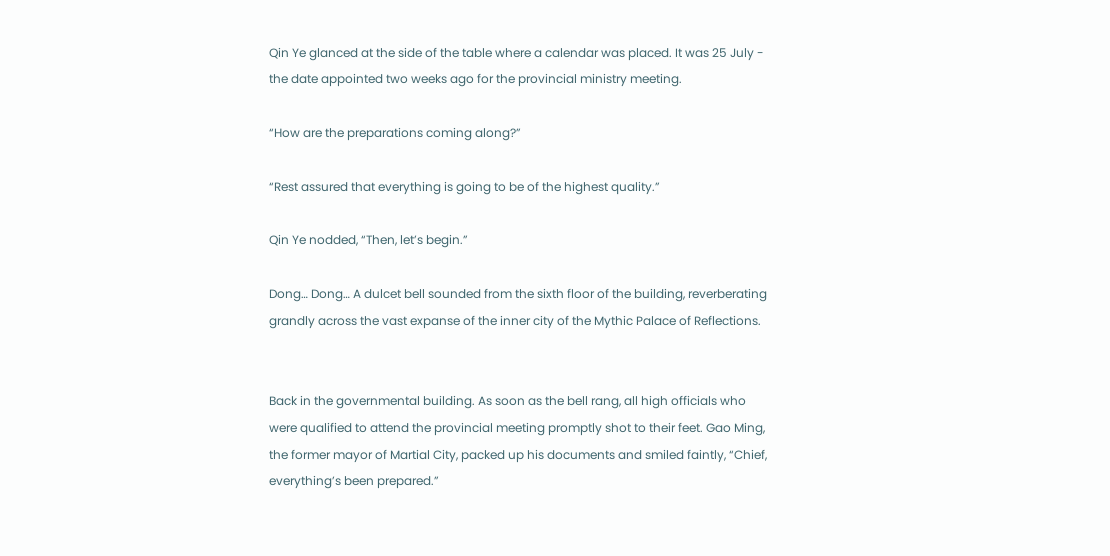Qin Ye glanced at the side of the table where a calendar was placed. It was 25 July - the date appointed two weeks ago for the provincial ministry meeting.

“How are the preparations coming along?”

“Rest assured that everything is going to be of the highest quality.”

Qin Ye nodded, “Then, let’s begin.”

Dong… Dong… A dulcet bell sounded from the sixth floor of the building, reverberating grandly across the vast expanse of the inner city of the Mythic Palace of Reflections.


Back in the governmental building. As soon as the bell rang, all high officials who were qualified to attend the provincial meeting promptly shot to their feet. Gao Ming, the former mayor of Martial City, packed up his documents and smiled faintly, “Chief, everything’s been prepared.”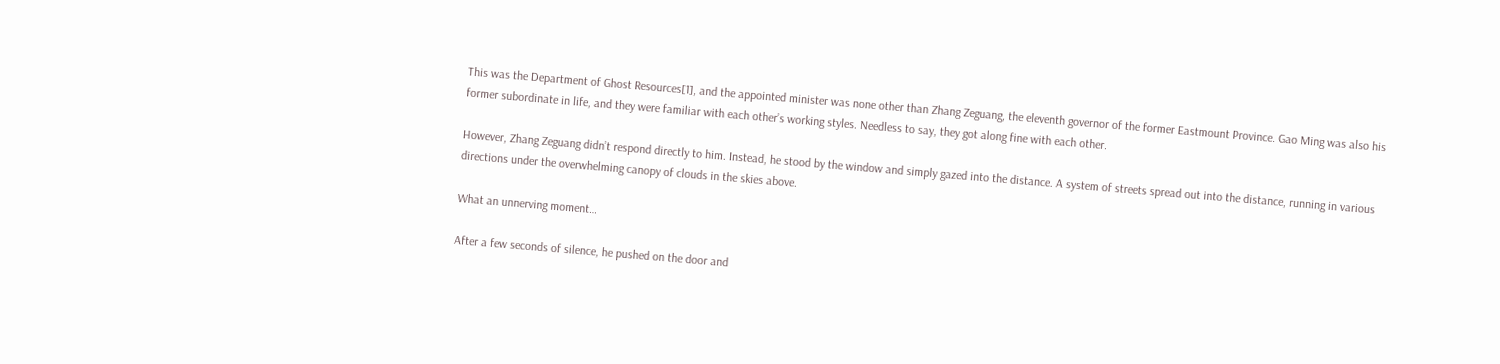This was the Department of Ghost Resources[1], and the appointed minister was none other than Zhang Zeguang, the eleventh governor of the former Eastmount Province. Gao Ming was also his former subordinate in life, and they were familiar with each other’s working styles. Needless to say, they got along fine with each other.

However, Zhang Zeguang didn’t respond directly to him. Instead, he stood by the window and simply gazed into the distance. A system of streets spread out into the distance, running in various directions under the overwhelming canopy of clouds in the skies above.

What an unnerving moment…

After a few seconds of silence, he pushed on the door and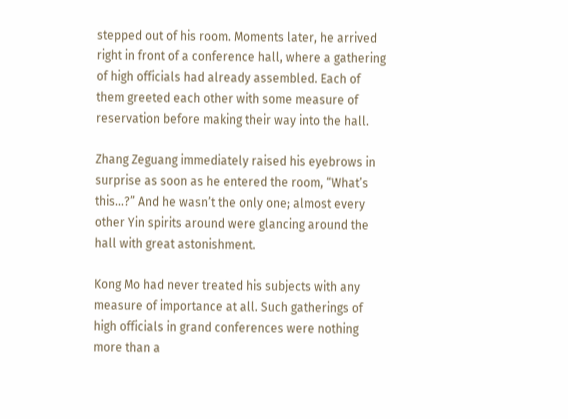stepped out of his room. Moments later, he arrived right in front of a conference hall, where a gathering of high officials had already assembled. Each of them greeted each other with some measure of reservation before making their way into the hall.

Zhang Zeguang immediately raised his eyebrows in surprise as soon as he entered the room, “What’s this…?” And he wasn’t the only one; almost every other Yin spirits around were glancing around the hall with great astonishment.

Kong Mo had never treated his subjects with any measure of importance at all. Such gatherings of high officials in grand conferences were nothing more than a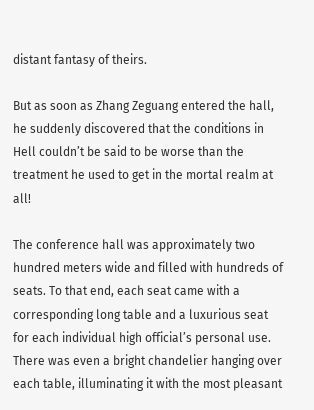distant fantasy of theirs.

But as soon as Zhang Zeguang entered the hall, he suddenly discovered that the conditions in Hell couldn’t be said to be worse than the treatment he used to get in the mortal realm at all!

The conference hall was approximately two hundred meters wide and filled with hundreds of seats. To that end, each seat came with a corresponding long table and a luxurious seat for each individual high official’s personal use. There was even a bright chandelier hanging over each table, illuminating it with the most pleasant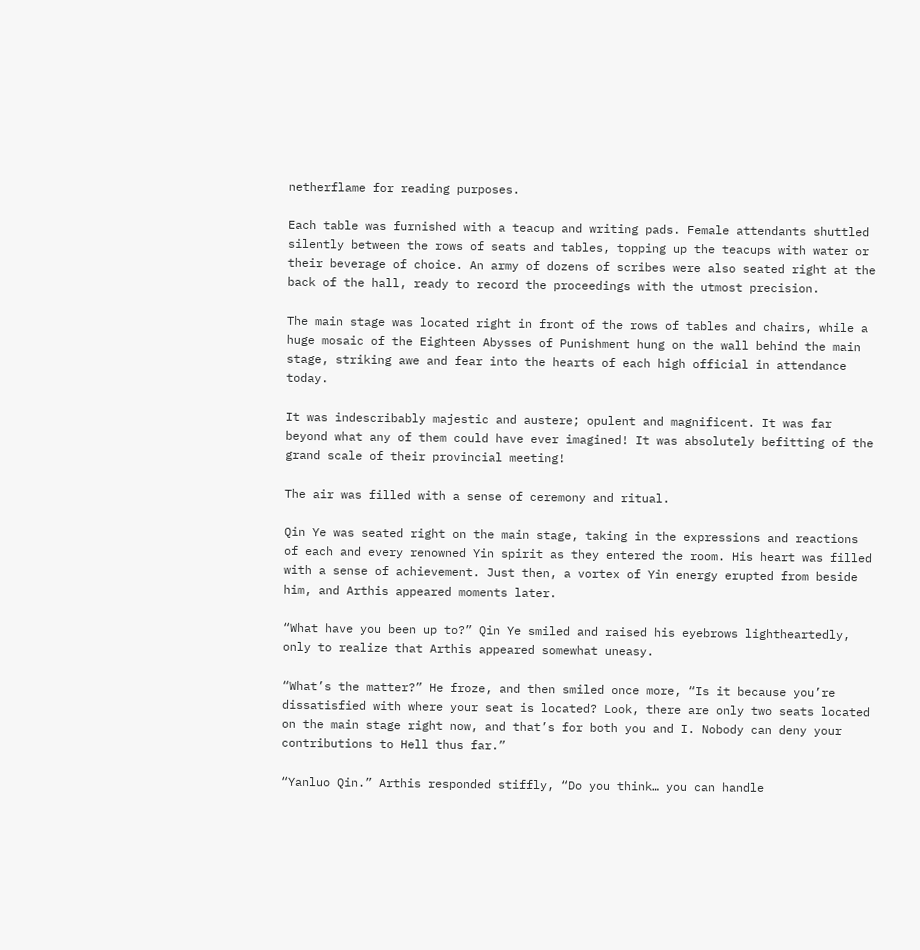netherflame for reading purposes.

Each table was furnished with a teacup and writing pads. Female attendants shuttled silently between the rows of seats and tables, topping up the teacups with water or their beverage of choice. An army of dozens of scribes were also seated right at the back of the hall, ready to record the proceedings with the utmost precision.

The main stage was located right in front of the rows of tables and chairs, while a huge mosaic of the Eighteen Abysses of Punishment hung on the wall behind the main stage, striking awe and fear into the hearts of each high official in attendance today.

It was indescribably majestic and austere; opulent and magnificent. It was far beyond what any of them could have ever imagined! It was absolutely befitting of the grand scale of their provincial meeting!

The air was filled with a sense of ceremony and ritual.

Qin Ye was seated right on the main stage, taking in the expressions and reactions of each and every renowned Yin spirit as they entered the room. His heart was filled with a sense of achievement. Just then, a vortex of Yin energy erupted from beside him, and Arthis appeared moments later.

“What have you been up to?” Qin Ye smiled and raised his eyebrows lightheartedly, only to realize that Arthis appeared somewhat uneasy.

“What’s the matter?” He froze, and then smiled once more, “Is it because you’re dissatisfied with where your seat is located? Look, there are only two seats located on the main stage right now, and that’s for both you and I. Nobody can deny your contributions to Hell thus far.”

“Yanluo Qin.” Arthis responded stiffly, “Do you think… you can handle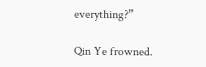everything?”

Qin Ye frowned.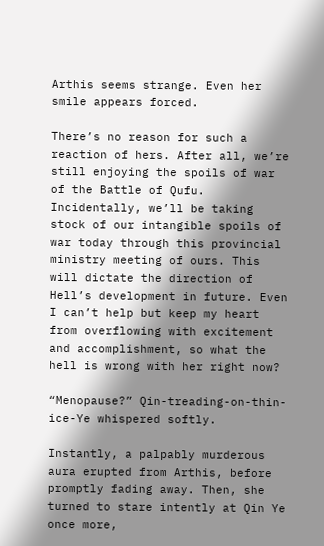Arthis seems strange. Even her smile appears forced.

There’s no reason for such a reaction of hers. After all, we’re still enjoying the spoils of war of the Battle of Qufu. Incidentally, we’ll be taking stock of our intangible spoils of war today through this provincial ministry meeting of ours. This will dictate the direction of Hell’s development in future. Even I can’t help but keep my heart from overflowing with excitement and accomplishment, so what the hell is wrong with her right now?

“Menopause?” Qin-treading-on-thin-ice-Ye whispered softly.

Instantly, a palpably murderous aura erupted from Arthis, before promptly fading away. Then, she turned to stare intently at Qin Ye once more,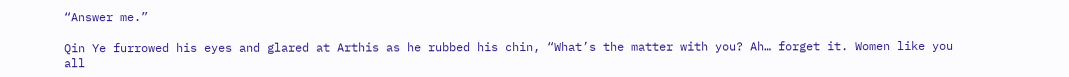“Answer me.”

Qin Ye furrowed his eyes and glared at Arthis as he rubbed his chin, “What’s the matter with you? Ah… forget it. Women like you all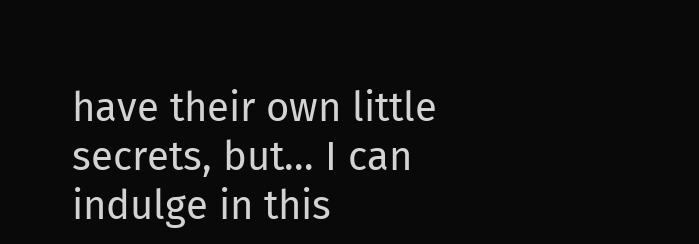have their own little secrets, but… I can indulge in this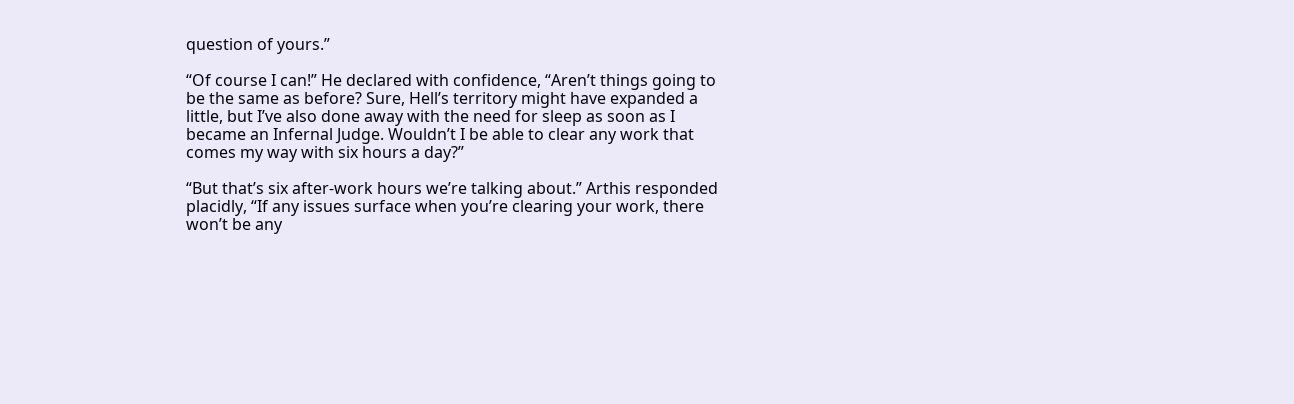question of yours.”

“Of course I can!” He declared with confidence, “Aren’t things going to be the same as before? Sure, Hell’s territory might have expanded a little, but I’ve also done away with the need for sleep as soon as I became an Infernal Judge. Wouldn’t I be able to clear any work that comes my way with six hours a day?”

“But that’s six after-work hours we’re talking about.” Arthis responded placidly, “If any issues surface when you’re clearing your work, there won’t be any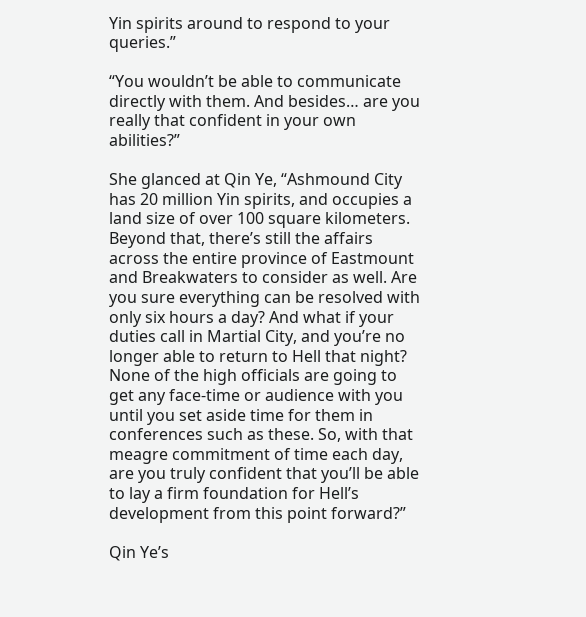Yin spirits around to respond to your queries.”

“You wouldn’t be able to communicate directly with them. And besides… are you really that confident in your own abilities?”

She glanced at Qin Ye, “Ashmound City has 20 million Yin spirits, and occupies a land size of over 100 square kilometers. Beyond that, there’s still the affairs across the entire province of Eastmount and Breakwaters to consider as well. Are you sure everything can be resolved with only six hours a day? And what if your duties call in Martial City, and you’re no longer able to return to Hell that night? None of the high officials are going to get any face-time or audience with you until you set aside time for them in conferences such as these. So, with that meagre commitment of time each day, are you truly confident that you’ll be able to lay a firm foundation for Hell’s development from this point forward?”

Qin Ye’s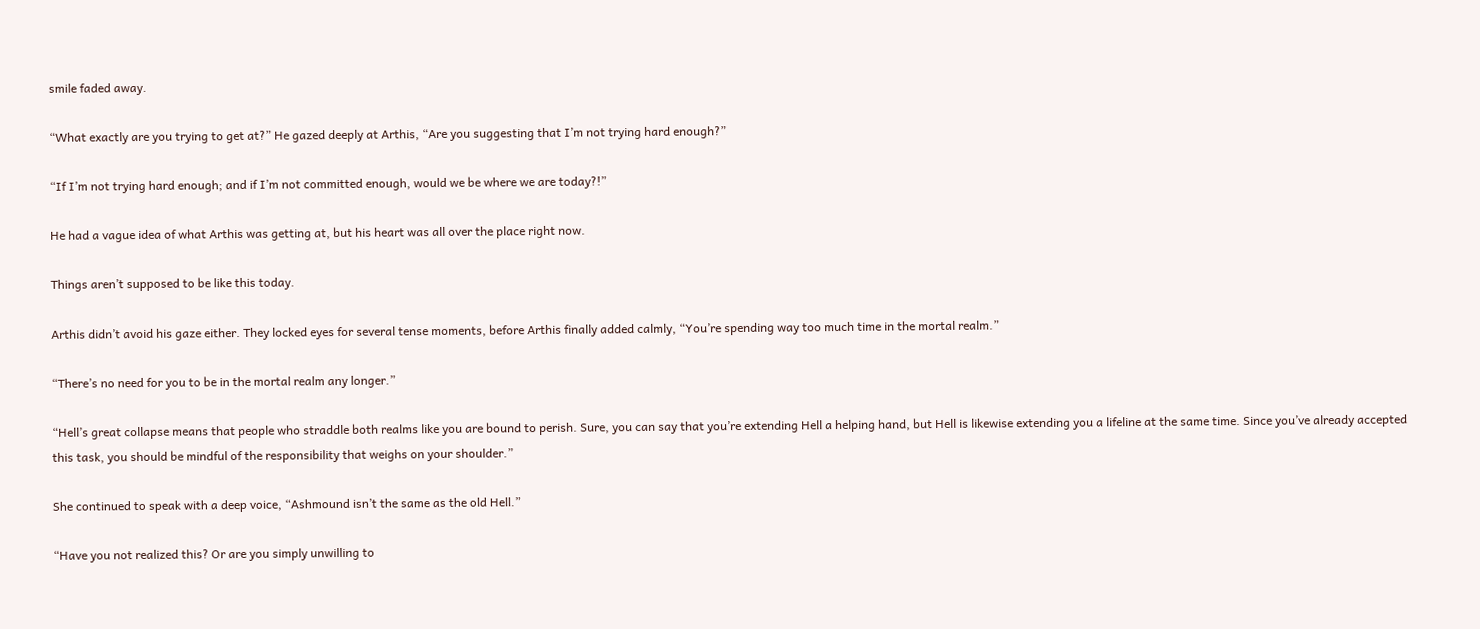smile faded away.

“What exactly are you trying to get at?” He gazed deeply at Arthis, “Are you suggesting that I’m not trying hard enough?”

“If I’m not trying hard enough; and if I’m not committed enough, would we be where we are today?!”

He had a vague idea of what Arthis was getting at, but his heart was all over the place right now.

Things aren’t supposed to be like this today.

Arthis didn’t avoid his gaze either. They locked eyes for several tense moments, before Arthis finally added calmly, “You’re spending way too much time in the mortal realm.”

“There’s no need for you to be in the mortal realm any longer.”

“Hell’s great collapse means that people who straddle both realms like you are bound to perish. Sure, you can say that you’re extending Hell a helping hand, but Hell is likewise extending you a lifeline at the same time. Since you’ve already accepted this task, you should be mindful of the responsibility that weighs on your shoulder.”

She continued to speak with a deep voice, “Ashmound isn’t the same as the old Hell.”

“Have you not realized this? Or are you simply unwilling to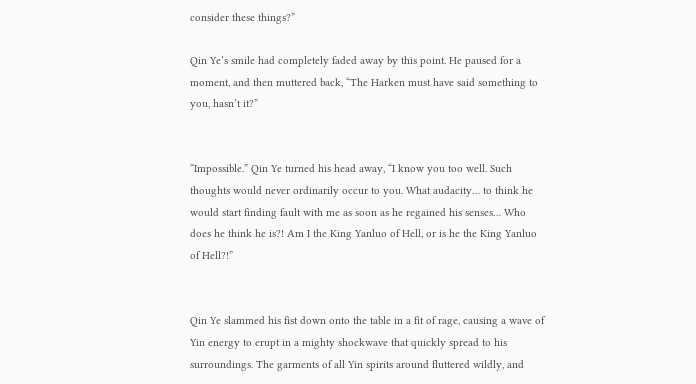consider these things?”

Qin Ye’s smile had completely faded away by this point. He paused for a moment, and then muttered back, “The Harken must have said something to you, hasn’t it?”


“Impossible.” Qin Ye turned his head away, “I know you too well. Such thoughts would never ordinarily occur to you. What audacity… to think he would start finding fault with me as soon as he regained his senses… Who does he think he is?! Am I the King Yanluo of Hell, or is he the King Yanluo of Hell?!”


Qin Ye slammed his fist down onto the table in a fit of rage, causing a wave of Yin energy to erupt in a mighty shockwave that quickly spread to his surroundings. The garments of all Yin spirits around fluttered wildly, and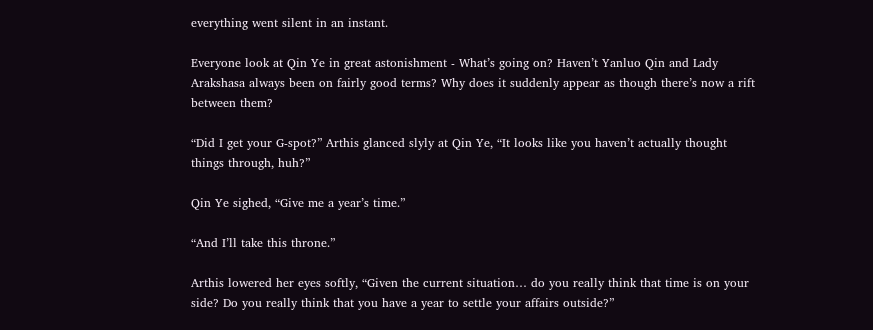everything went silent in an instant.

Everyone look at Qin Ye in great astonishment - What’s going on? Haven’t Yanluo Qin and Lady Arakshasa always been on fairly good terms? Why does it suddenly appear as though there’s now a rift between them?

“Did I get your G-spot?” Arthis glanced slyly at Qin Ye, “It looks like you haven’t actually thought things through, huh?”

Qin Ye sighed, “Give me a year’s time.”

“And I’ll take this throne.”

Arthis lowered her eyes softly, “Given the current situation… do you really think that time is on your side? Do you really think that you have a year to settle your affairs outside?”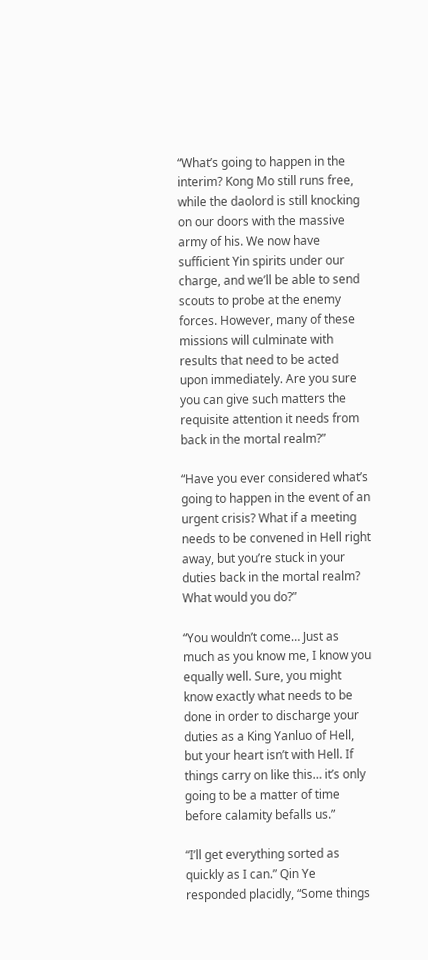“What’s going to happen in the interim? Kong Mo still runs free, while the daolord is still knocking on our doors with the massive army of his. We now have sufficient Yin spirits under our charge, and we’ll be able to send scouts to probe at the enemy forces. However, many of these missions will culminate with results that need to be acted upon immediately. Are you sure you can give such matters the requisite attention it needs from back in the mortal realm?”

“Have you ever considered what’s going to happen in the event of an urgent crisis? What if a meeting needs to be convened in Hell right away, but you’re stuck in your duties back in the mortal realm? What would you do?”

“You wouldn’t come… Just as much as you know me, I know you equally well. Sure, you might know exactly what needs to be done in order to discharge your duties as a King Yanluo of Hell, but your heart isn’t with Hell. If things carry on like this… it’s only going to be a matter of time before calamity befalls us.”

“I’ll get everything sorted as quickly as I can.” Qin Ye responded placidly, “Some things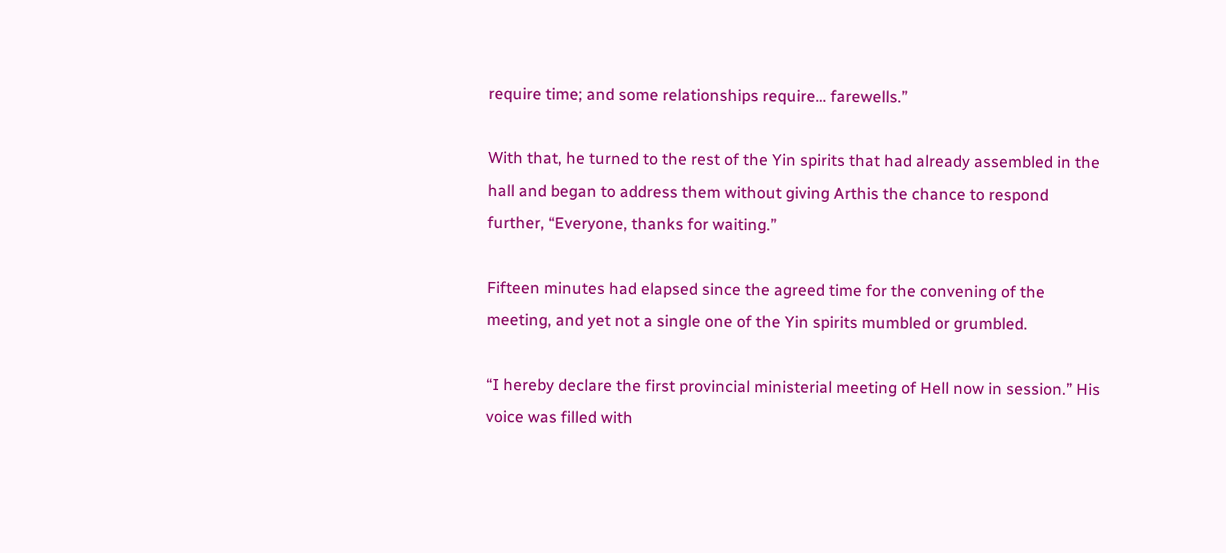require time; and some relationships require… farewells.”

With that, he turned to the rest of the Yin spirits that had already assembled in the hall and began to address them without giving Arthis the chance to respond further, “Everyone, thanks for waiting.”

Fifteen minutes had elapsed since the agreed time for the convening of the meeting, and yet not a single one of the Yin spirits mumbled or grumbled.

“I hereby declare the first provincial ministerial meeting of Hell now in session.” His voice was filled with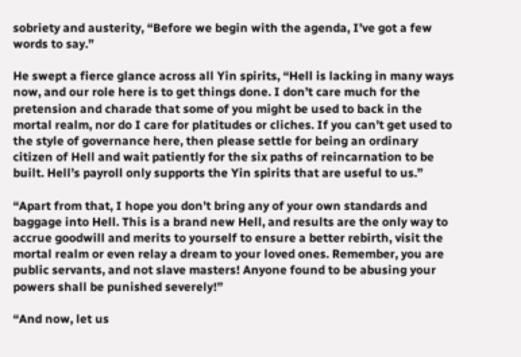sobriety and austerity, “Before we begin with the agenda, I’ve got a few words to say.”

He swept a fierce glance across all Yin spirits, “Hell is lacking in many ways now, and our role here is to get things done. I don’t care much for the pretension and charade that some of you might be used to back in the mortal realm, nor do I care for platitudes or cliches. If you can’t get used to the style of governance here, then please settle for being an ordinary citizen of Hell and wait patiently for the six paths of reincarnation to be built. Hell’s payroll only supports the Yin spirits that are useful to us.”

“Apart from that, I hope you don’t bring any of your own standards and baggage into Hell. This is a brand new Hell, and results are the only way to accrue goodwill and merits to yourself to ensure a better rebirth, visit the mortal realm or even relay a dream to your loved ones. Remember, you are public servants, and not slave masters! Anyone found to be abusing your powers shall be punished severely!”

“And now, let us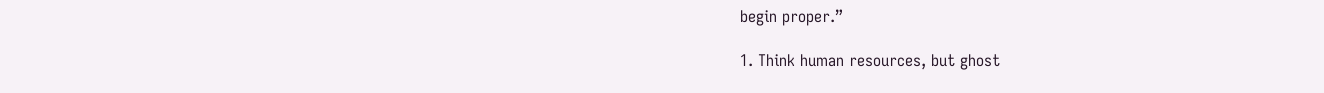begin proper.”

1. Think human resources, but ghost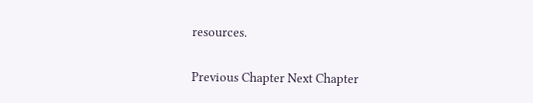resources.

Previous Chapter Next Chapter